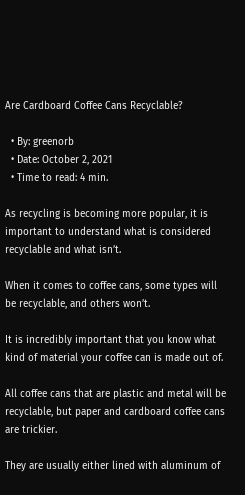Are Cardboard Coffee Cans Recyclable?

  • By: greenorb
  • Date: October 2, 2021
  • Time to read: 4 min.

As recycling is becoming more popular, it is important to understand what is considered recyclable and what isn’t.

When it comes to coffee cans, some types will be recyclable, and others won’t.

It is incredibly important that you know what kind of material your coffee can is made out of.

All coffee cans that are plastic and metal will be recyclable, but paper and cardboard coffee cans are trickier.

They are usually either lined with aluminum of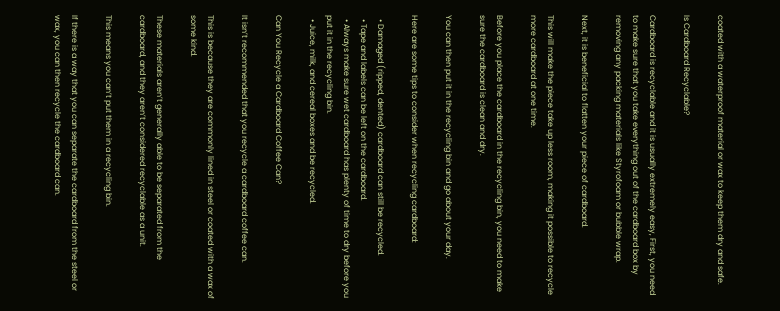coated with a waterproof material or wax to keep them dry and safe.

Is Cardboard Recyclable?

Cardboard is recyclable and it is usually extremely easy, First, you need to make sure that you take everything out of the cardboard box by removing any packing materials like Styrofoam or bubble wrap.

Next, it is beneficial to flatten your piece of cardboard.

This will make the piece take up less room, making it possible to recycle more cardboard at one time.

Before you place the cardboard in the recycling bin, you need to make sure the cardboard is clean and dry.

You can then put it in the recycling bin and go about your day.

Here are some tips to consider when recycling cardboard:

  • Damaged (ripped, dented) cardboard can still be recycled.
  • Tape and labels can be left on the cardboard.
  • Always make sure wet cardboard has plenty of time to dry before you put it in the recycling bin.
  • Juice, milk, and cereal boxes and be recycled.

Can You Recycle a Cardboard Coffee Can?

It isn’t recommended that you recycle a cardboard coffee can.

This is because they are commonly lined in steel or coated with a wax of some kind.

These materials aren’t generally able to be separated from the cardboard, and they aren’t considered recyclable as a unit.

This means you can’t put them in a recycling bin.

If there is a way that you can separate the cardboard from the steel or wax, you can then recycle the cardboard can.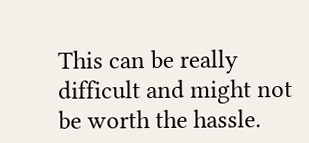This can be really difficult and might not be worth the hassle.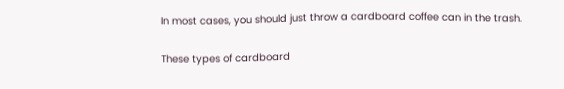In most cases, you should just throw a cardboard coffee can in the trash.

These types of cardboard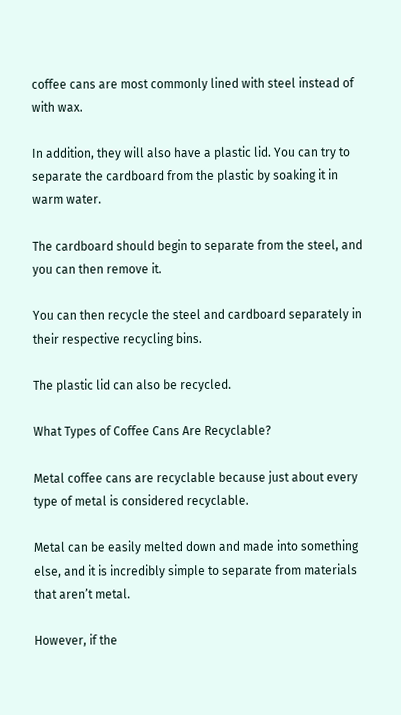coffee cans are most commonly lined with steel instead of with wax.

In addition, they will also have a plastic lid. You can try to separate the cardboard from the plastic by soaking it in warm water.

The cardboard should begin to separate from the steel, and you can then remove it.

You can then recycle the steel and cardboard separately in their respective recycling bins.

The plastic lid can also be recycled.

What Types of Coffee Cans Are Recyclable?

Metal coffee cans are recyclable because just about every type of metal is considered recyclable.

Metal can be easily melted down and made into something else, and it is incredibly simple to separate from materials that aren’t metal.

However, if the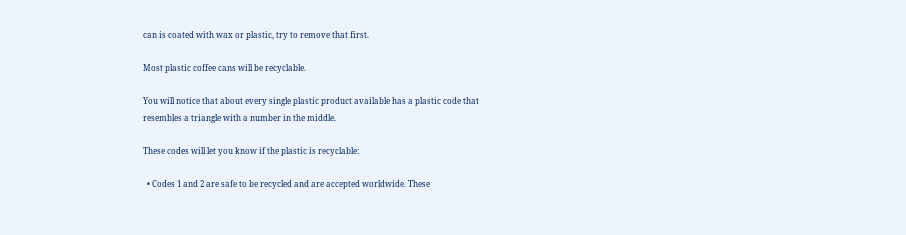can is coated with wax or plastic, try to remove that first.

Most plastic coffee cans will be recyclable.

You will notice that about every single plastic product available has a plastic code that resembles a triangle with a number in the middle.

These codes will let you know if the plastic is recyclable:

  • Codes 1 and 2 are safe to be recycled and are accepted worldwide. These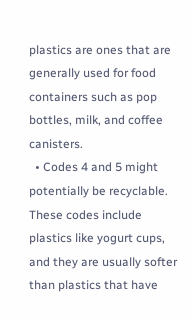plastics are ones that are generally used for food containers such as pop bottles, milk, and coffee canisters.
  • Codes 4 and 5 might potentially be recyclable. These codes include plastics like yogurt cups, and they are usually softer than plastics that have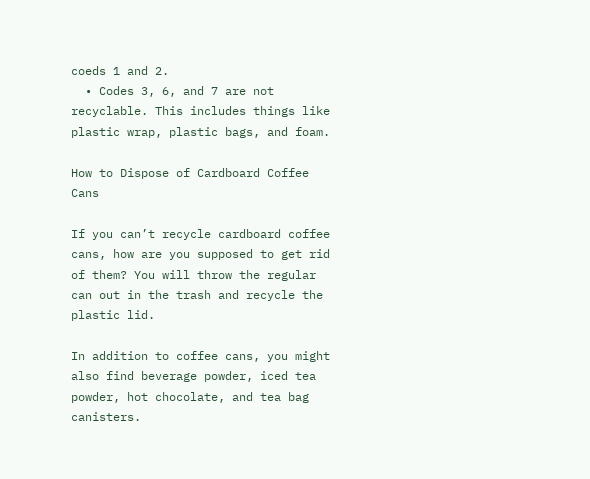coeds 1 and 2.
  • Codes 3, 6, and 7 are not recyclable. This includes things like plastic wrap, plastic bags, and foam.

How to Dispose of Cardboard Coffee Cans

If you can’t recycle cardboard coffee cans, how are you supposed to get rid of them? You will throw the regular can out in the trash and recycle the plastic lid.

In addition to coffee cans, you might also find beverage powder, iced tea powder, hot chocolate, and tea bag canisters.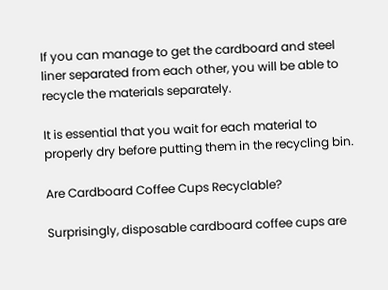If you can manage to get the cardboard and steel liner separated from each other, you will be able to recycle the materials separately.

It is essential that you wait for each material to properly dry before putting them in the recycling bin.

Are Cardboard Coffee Cups Recyclable?

Surprisingly, disposable cardboard coffee cups are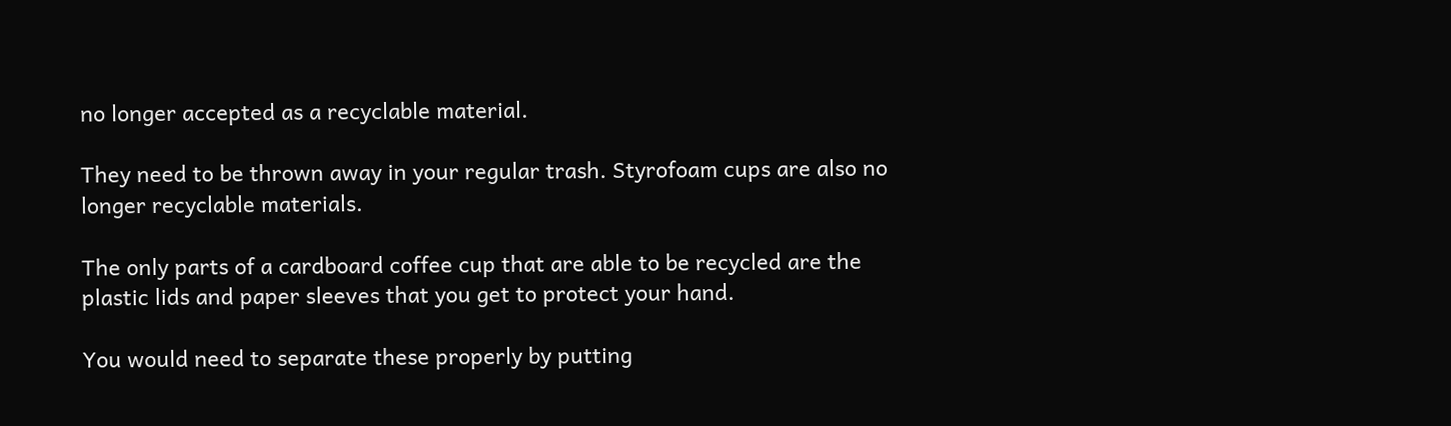no longer accepted as a recyclable material.

They need to be thrown away in your regular trash. Styrofoam cups are also no longer recyclable materials.

The only parts of a cardboard coffee cup that are able to be recycled are the plastic lids and paper sleeves that you get to protect your hand.

You would need to separate these properly by putting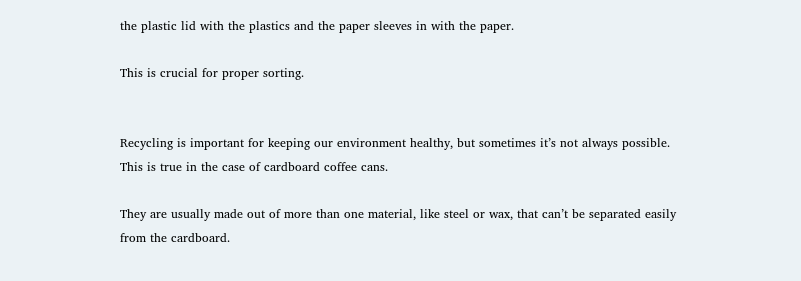the plastic lid with the plastics and the paper sleeves in with the paper.

This is crucial for proper sorting.


Recycling is important for keeping our environment healthy, but sometimes it’s not always possible. This is true in the case of cardboard coffee cans.

They are usually made out of more than one material, like steel or wax, that can’t be separated easily from the cardboard.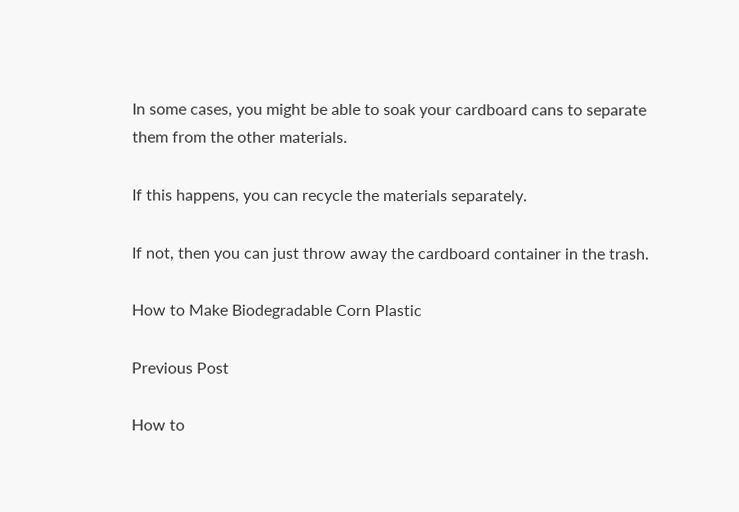In some cases, you might be able to soak your cardboard cans to separate them from the other materials.

If this happens, you can recycle the materials separately.

If not, then you can just throw away the cardboard container in the trash.

How to Make Biodegradable Corn Plastic

Previous Post

How to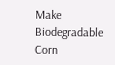Make Biodegradable Corn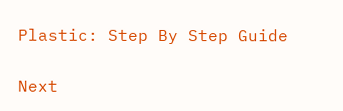Plastic: Step By Step Guide

Next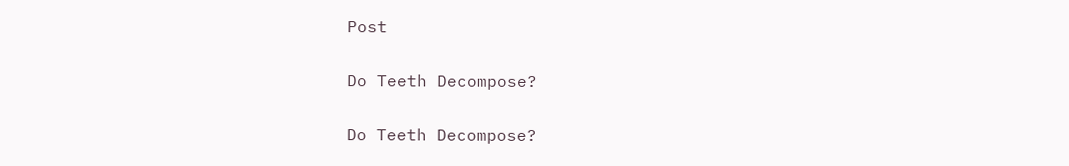Post

Do Teeth Decompose?

Do Teeth Decompose?